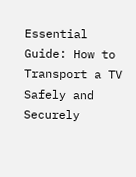Essential Guide: How to Transport a TV Safely and Securely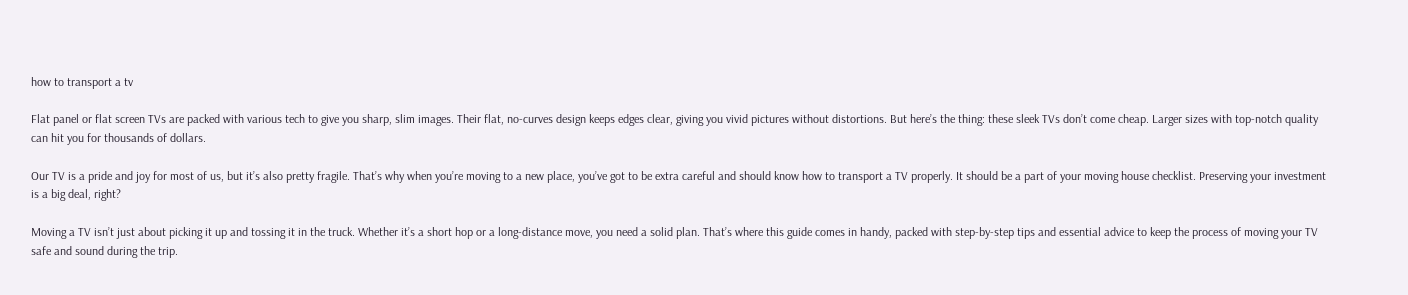how to transport a tv

Flat panel or flat screen TVs are packed with various tech to give you sharp, slim images. Their flat, no-curves design keeps edges clear, giving you vivid pictures without distortions. But here’s the thing: these sleek TVs don’t come cheap. Larger sizes with top-notch quality can hit you for thousands of dollars.

Our TV is a pride and joy for most of us, but it’s also pretty fragile. That’s why when you’re moving to a new place, you’ve got to be extra careful and should know how to transport a TV properly. It should be a part of your moving house checklist. Preserving your investment is a big deal, right?

Moving a TV isn’t just about picking it up and tossing it in the truck. Whether it’s a short hop or a long-distance move, you need a solid plan. That’s where this guide comes in handy, packed with step-by-step tips and essential advice to keep the process of moving your TV safe and sound during the trip.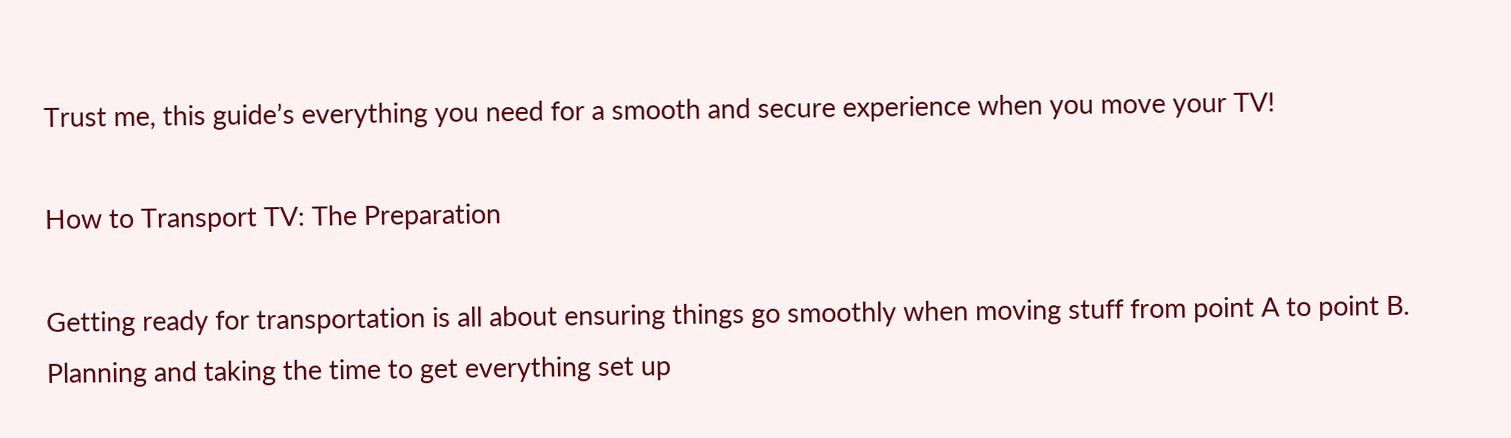Trust me, this guide’s everything you need for a smooth and secure experience when you move your TV!

How to Transport TV: The Preparation

Getting ready for transportation is all about ensuring things go smoothly when moving stuff from point A to point B. Planning and taking the time to get everything set up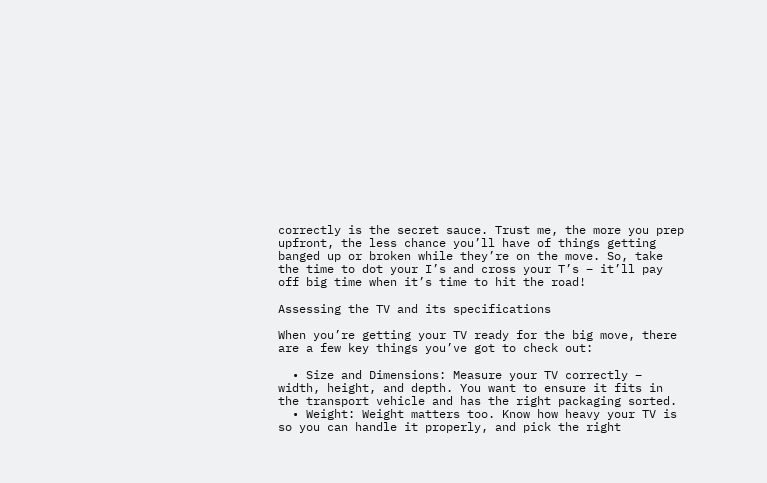correctly is the secret sauce. Trust me, the more you prep upfront, the less chance you’ll have of things getting banged up or broken while they’re on the move. So, take the time to dot your I’s and cross your T’s – it’ll pay off big time when it’s time to hit the road!

Assessing the TV and its specifications

When you’re getting your TV ready for the big move, there are a few key things you’ve got to check out:

  • Size and Dimensions: Measure your TV correctly – width, height, and depth. You want to ensure it fits in the transport vehicle and has the right packaging sorted.
  • Weight: Weight matters too. Know how heavy your TV is so you can handle it properly, and pick the right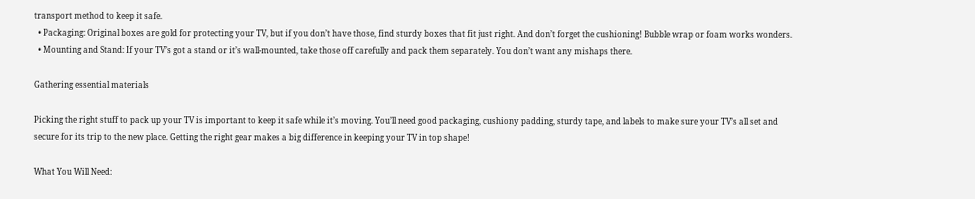transport method to keep it safe.
  • Packaging: Original boxes are gold for protecting your TV, but if you don’t have those, find sturdy boxes that fit just right. And don’t forget the cushioning! Bubble wrap or foam works wonders.
  • Mounting and Stand: If your TV’s got a stand or it’s wall-mounted, take those off carefully and pack them separately. You don’t want any mishaps there.

Gathering essential materials

Picking the right stuff to pack up your TV is important to keep it safe while it’s moving. You’ll need good packaging, cushiony padding, sturdy tape, and labels to make sure your TV’s all set and secure for its trip to the new place. Getting the right gear makes a big difference in keeping your TV in top shape!

What You Will Need: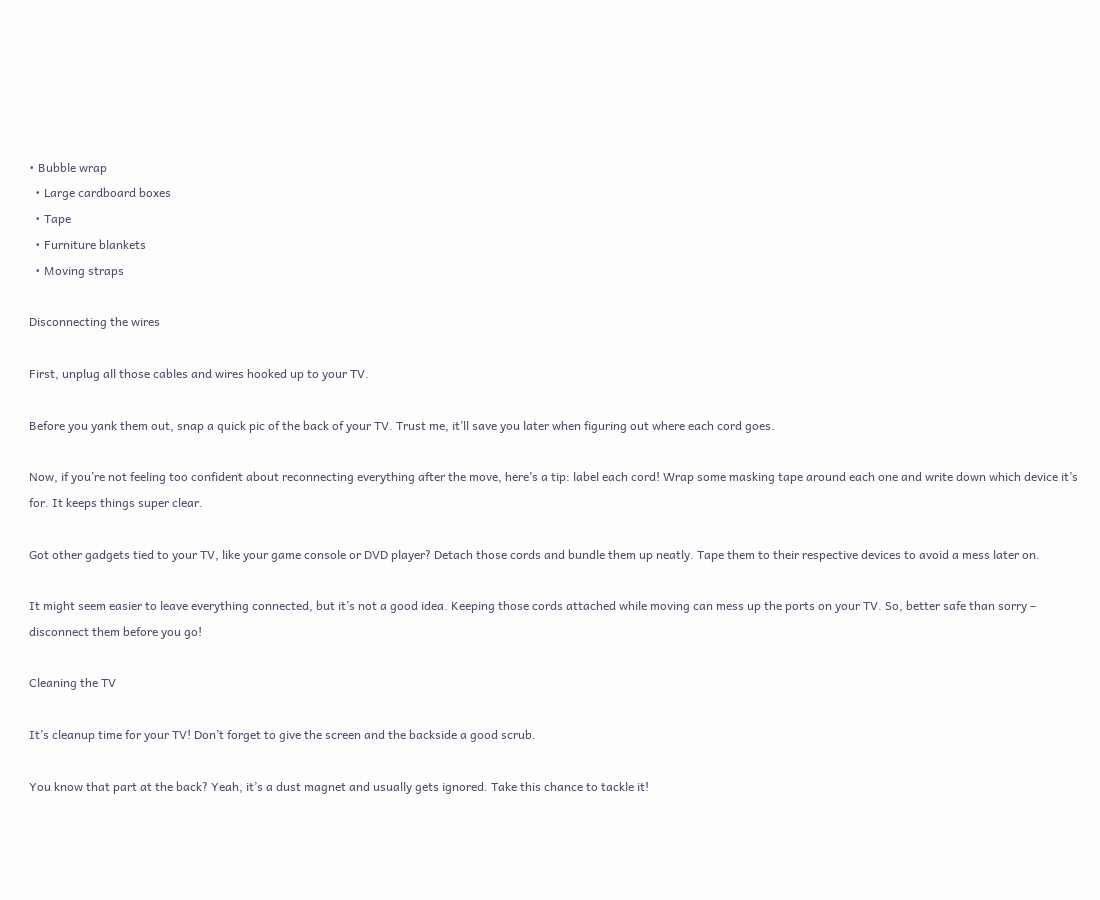• Bubble wrap
  • Large cardboard boxes
  • Tape
  • Furniture blankets
  • Moving straps

Disconnecting the wires

First, unplug all those cables and wires hooked up to your TV.

Before you yank them out, snap a quick pic of the back of your TV. Trust me, it’ll save you later when figuring out where each cord goes.

Now, if you’re not feeling too confident about reconnecting everything after the move, here’s a tip: label each cord! Wrap some masking tape around each one and write down which device it’s for. It keeps things super clear.

Got other gadgets tied to your TV, like your game console or DVD player? Detach those cords and bundle them up neatly. Tape them to their respective devices to avoid a mess later on.

It might seem easier to leave everything connected, but it’s not a good idea. Keeping those cords attached while moving can mess up the ports on your TV. So, better safe than sorry – disconnect them before you go!

Cleaning the TV

It’s cleanup time for your TV! Don’t forget to give the screen and the backside a good scrub.

You know that part at the back? Yeah, it’s a dust magnet and usually gets ignored. Take this chance to tackle it!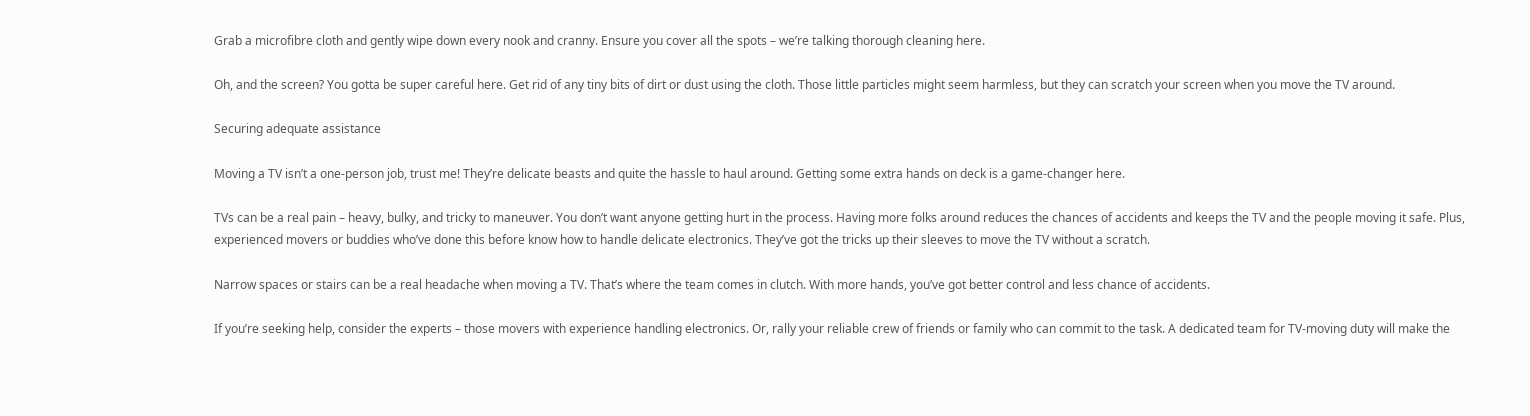Grab a microfibre cloth and gently wipe down every nook and cranny. Ensure you cover all the spots – we’re talking thorough cleaning here.

Oh, and the screen? You gotta be super careful here. Get rid of any tiny bits of dirt or dust using the cloth. Those little particles might seem harmless, but they can scratch your screen when you move the TV around.

Securing adequate assistance

Moving a TV isn’t a one-person job, trust me! They’re delicate beasts and quite the hassle to haul around. Getting some extra hands on deck is a game-changer here.

TVs can be a real pain – heavy, bulky, and tricky to maneuver. You don’t want anyone getting hurt in the process. Having more folks around reduces the chances of accidents and keeps the TV and the people moving it safe. Plus, experienced movers or buddies who’ve done this before know how to handle delicate electronics. They’ve got the tricks up their sleeves to move the TV without a scratch.

Narrow spaces or stairs can be a real headache when moving a TV. That’s where the team comes in clutch. With more hands, you’ve got better control and less chance of accidents.

If you’re seeking help, consider the experts – those movers with experience handling electronics. Or, rally your reliable crew of friends or family who can commit to the task. A dedicated team for TV-moving duty will make the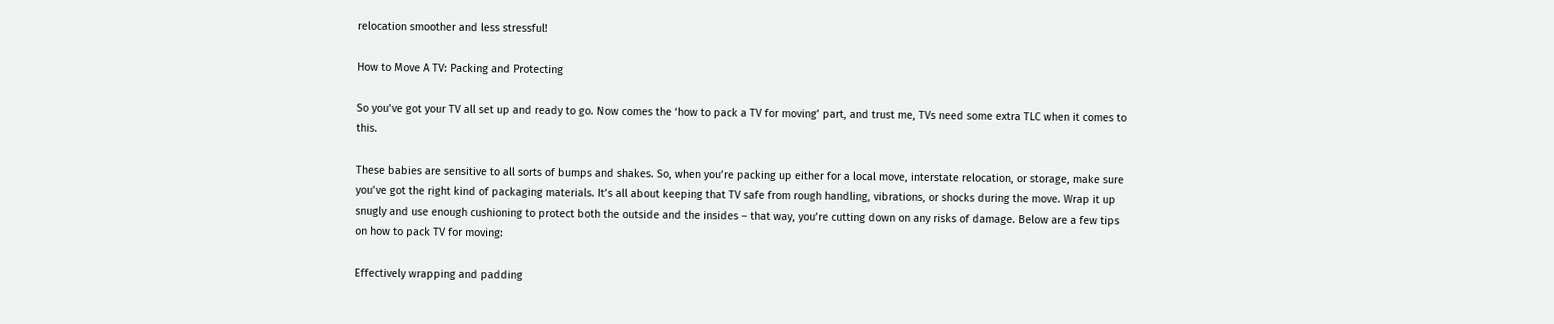relocation smoother and less stressful!

How to Move A TV: Packing and Protecting

So you’ve got your TV all set up and ready to go. Now comes the ‘how to pack a TV for moving’ part, and trust me, TVs need some extra TLC when it comes to this.

These babies are sensitive to all sorts of bumps and shakes. So, when you’re packing up either for a local move, interstate relocation, or storage, make sure you’ve got the right kind of packaging materials. It’s all about keeping that TV safe from rough handling, vibrations, or shocks during the move. Wrap it up snugly and use enough cushioning to protect both the outside and the insides – that way, you’re cutting down on any risks of damage. Below are a few tips on how to pack TV for moving:

Effectively wrapping and padding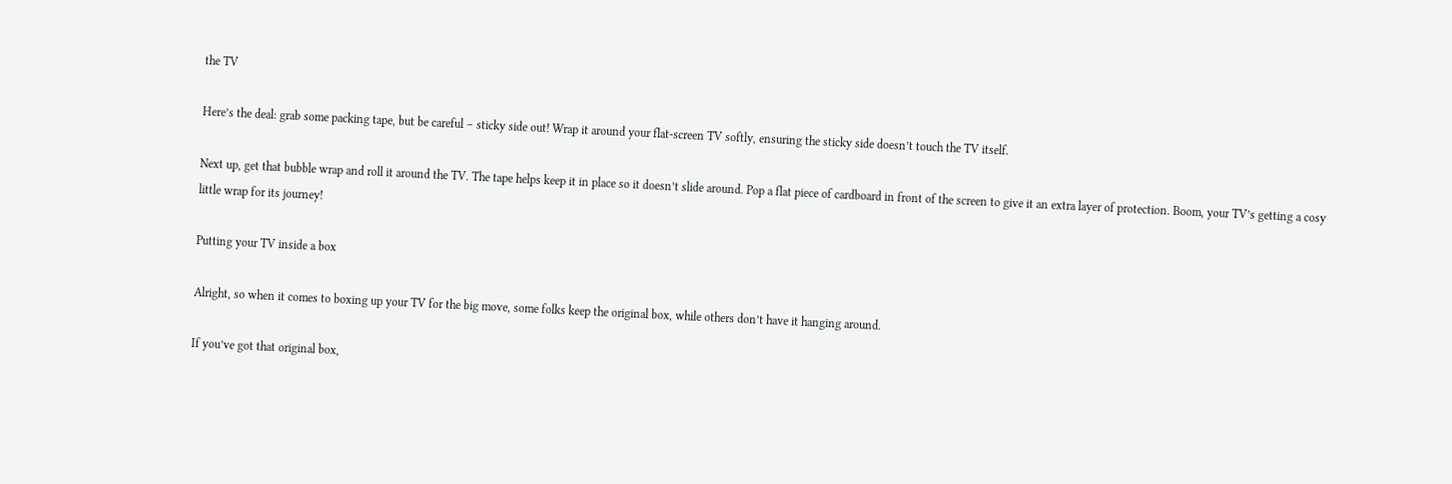the TV

Here’s the deal: grab some packing tape, but be careful – sticky side out! Wrap it around your flat-screen TV softly, ensuring the sticky side doesn’t touch the TV itself.

Next up, get that bubble wrap and roll it around the TV. The tape helps keep it in place so it doesn’t slide around. Pop a flat piece of cardboard in front of the screen to give it an extra layer of protection. Boom, your TV’s getting a cosy little wrap for its journey!

Putting your TV inside a box

Alright, so when it comes to boxing up your TV for the big move, some folks keep the original box, while others don’t have it hanging around.

If you’ve got that original box,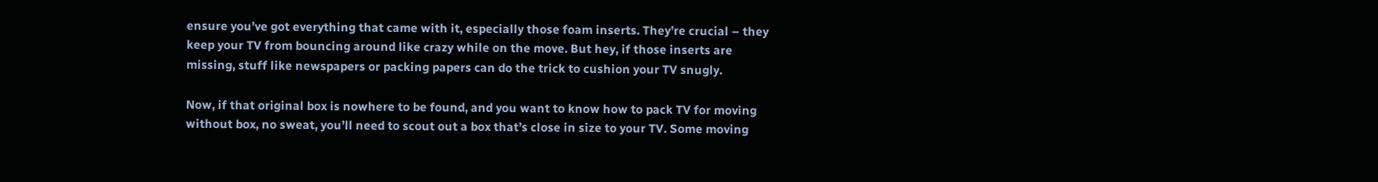ensure you’ve got everything that came with it, especially those foam inserts. They’re crucial – they keep your TV from bouncing around like crazy while on the move. But hey, if those inserts are missing, stuff like newspapers or packing papers can do the trick to cushion your TV snugly.

Now, if that original box is nowhere to be found, and you want to know how to pack TV for moving without box, no sweat, you’ll need to scout out a box that’s close in size to your TV. Some moving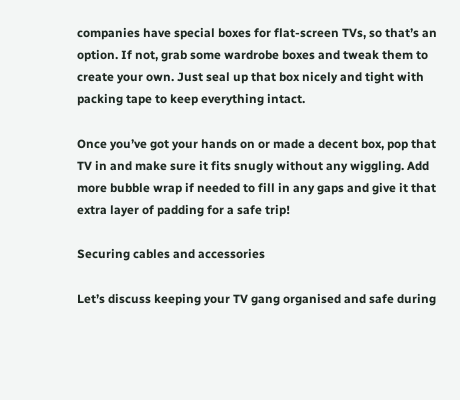companies have special boxes for flat-screen TVs, so that’s an option. If not, grab some wardrobe boxes and tweak them to create your own. Just seal up that box nicely and tight with packing tape to keep everything intact.

Once you’ve got your hands on or made a decent box, pop that TV in and make sure it fits snugly without any wiggling. Add more bubble wrap if needed to fill in any gaps and give it that extra layer of padding for a safe trip!

Securing cables and accessories

Let’s discuss keeping your TV gang organised and safe during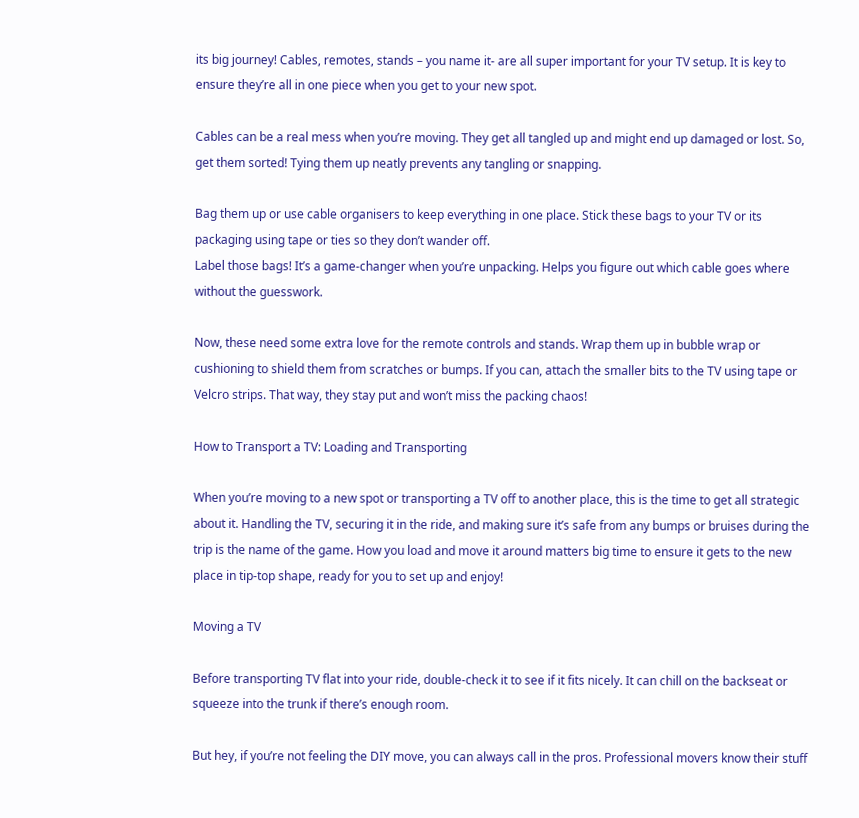its big journey! Cables, remotes, stands – you name it- are all super important for your TV setup. It is key to ensure they’re all in one piece when you get to your new spot.

Cables can be a real mess when you’re moving. They get all tangled up and might end up damaged or lost. So, get them sorted! Tying them up neatly prevents any tangling or snapping.

Bag them up or use cable organisers to keep everything in one place. Stick these bags to your TV or its packaging using tape or ties so they don’t wander off.
Label those bags! It’s a game-changer when you’re unpacking. Helps you figure out which cable goes where without the guesswork.

Now, these need some extra love for the remote controls and stands. Wrap them up in bubble wrap or cushioning to shield them from scratches or bumps. If you can, attach the smaller bits to the TV using tape or Velcro strips. That way, they stay put and won’t miss the packing chaos!

How to Transport a TV: Loading and Transporting

When you’re moving to a new spot or transporting a TV off to another place, this is the time to get all strategic about it. Handling the TV, securing it in the ride, and making sure it’s safe from any bumps or bruises during the trip is the name of the game. How you load and move it around matters big time to ensure it gets to the new place in tip-top shape, ready for you to set up and enjoy!

Moving a TV

Before transporting TV flat into your ride, double-check it to see if it fits nicely. It can chill on the backseat or squeeze into the trunk if there’s enough room.

But hey, if you’re not feeling the DIY move, you can always call in the pros. Professional movers know their stuff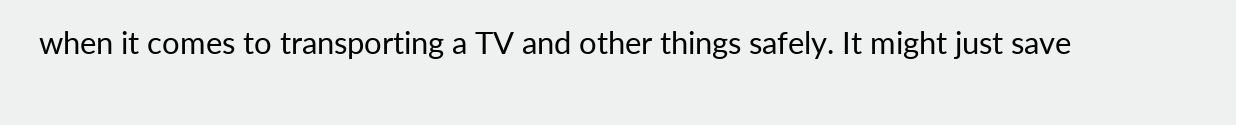when it comes to transporting a TV and other things safely. It might just save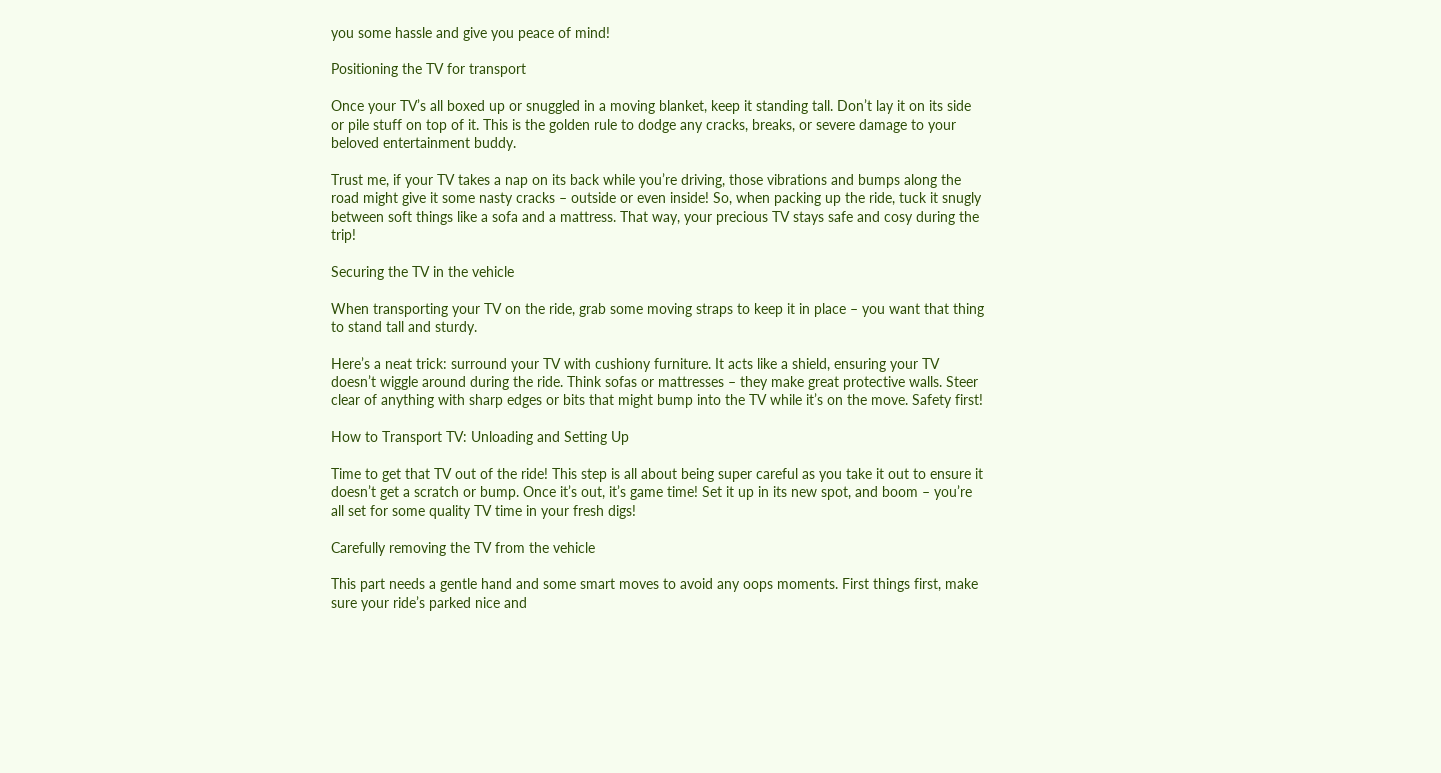you some hassle and give you peace of mind!

Positioning the TV for transport

Once your TV’s all boxed up or snuggled in a moving blanket, keep it standing tall. Don’t lay it on its side or pile stuff on top of it. This is the golden rule to dodge any cracks, breaks, or severe damage to your beloved entertainment buddy.

Trust me, if your TV takes a nap on its back while you’re driving, those vibrations and bumps along the road might give it some nasty cracks – outside or even inside! So, when packing up the ride, tuck it snugly between soft things like a sofa and a mattress. That way, your precious TV stays safe and cosy during the trip!

Securing the TV in the vehicle

When transporting your TV on the ride, grab some moving straps to keep it in place – you want that thing to stand tall and sturdy.

Here’s a neat trick: surround your TV with cushiony furniture. It acts like a shield, ensuring your TV doesn’t wiggle around during the ride. Think sofas or mattresses – they make great protective walls. Steer clear of anything with sharp edges or bits that might bump into the TV while it’s on the move. Safety first!

How to Transport TV: Unloading and Setting Up

Time to get that TV out of the ride! This step is all about being super careful as you take it out to ensure it doesn’t get a scratch or bump. Once it’s out, it’s game time! Set it up in its new spot, and boom – you’re all set for some quality TV time in your fresh digs!

Carefully removing the TV from the vehicle

This part needs a gentle hand and some smart moves to avoid any oops moments. First things first, make sure your ride’s parked nice and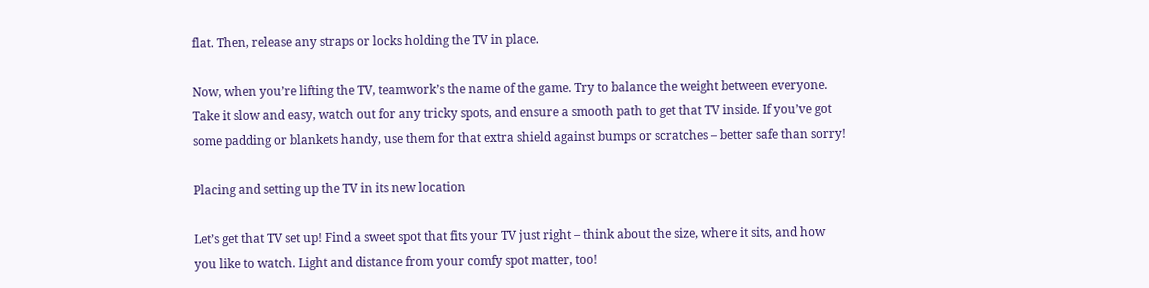flat. Then, release any straps or locks holding the TV in place.

Now, when you’re lifting the TV, teamwork’s the name of the game. Try to balance the weight between everyone. Take it slow and easy, watch out for any tricky spots, and ensure a smooth path to get that TV inside. If you’ve got some padding or blankets handy, use them for that extra shield against bumps or scratches – better safe than sorry!

Placing and setting up the TV in its new location

Let’s get that TV set up! Find a sweet spot that fits your TV just right – think about the size, where it sits, and how you like to watch. Light and distance from your comfy spot matter, too!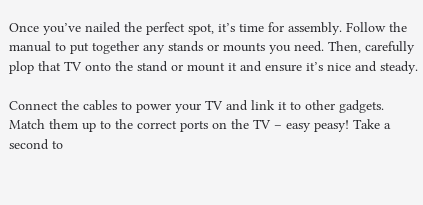Once you’ve nailed the perfect spot, it’s time for assembly. Follow the manual to put together any stands or mounts you need. Then, carefully plop that TV onto the stand or mount it and ensure it’s nice and steady.

Connect the cables to power your TV and link it to other gadgets. Match them up to the correct ports on the TV – easy peasy! Take a second to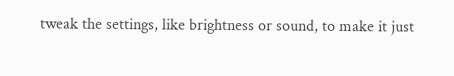tweak the settings, like brightness or sound, to make it just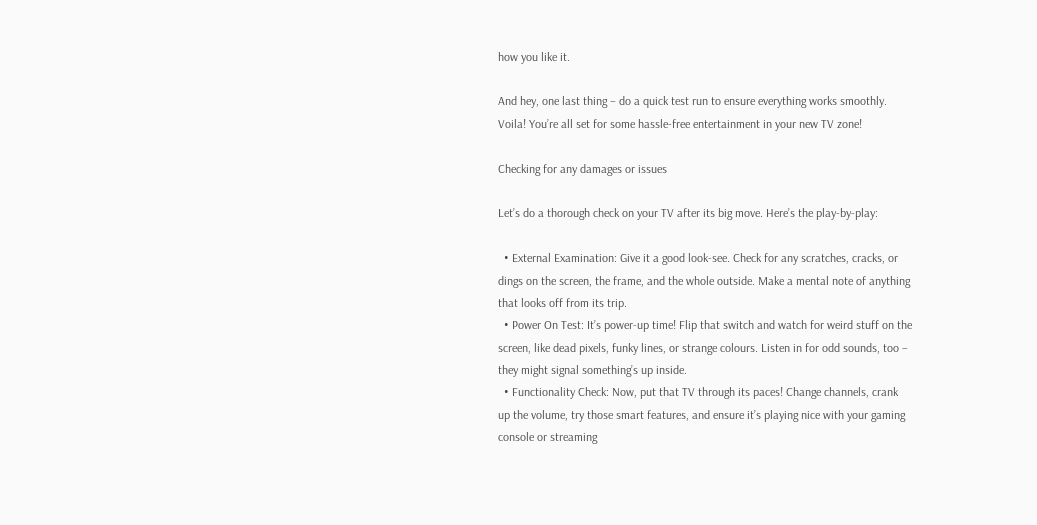how you like it.

And hey, one last thing – do a quick test run to ensure everything works smoothly. Voila! You’re all set for some hassle-free entertainment in your new TV zone!

Checking for any damages or issues

Let’s do a thorough check on your TV after its big move. Here’s the play-by-play:

  • External Examination: Give it a good look-see. Check for any scratches, cracks, or dings on the screen, the frame, and the whole outside. Make a mental note of anything that looks off from its trip.
  • Power On Test: It’s power-up time! Flip that switch and watch for weird stuff on the screen, like dead pixels, funky lines, or strange colours. Listen in for odd sounds, too – they might signal something’s up inside.
  • Functionality Check: Now, put that TV through its paces! Change channels, crank up the volume, try those smart features, and ensure it’s playing nice with your gaming console or streaming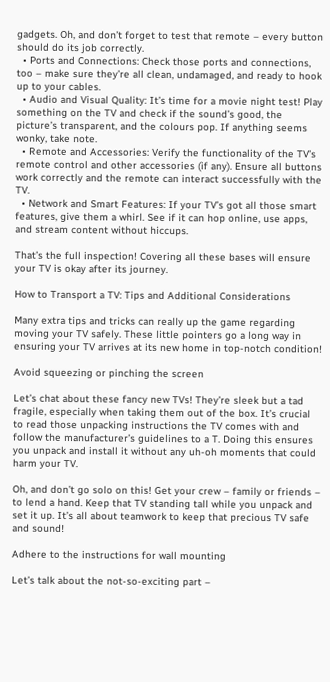gadgets. Oh, and don’t forget to test that remote – every button should do its job correctly.
  • Ports and Connections: Check those ports and connections, too – make sure they’re all clean, undamaged, and ready to hook up to your cables.
  • Audio and Visual Quality: It’s time for a movie night test! Play something on the TV and check if the sound’s good, the picture’s transparent, and the colours pop. If anything seems wonky, take note.
  • Remote and Accessories: Verify the functionality of the TV’s remote control and other accessories (if any). Ensure all buttons work correctly and the remote can interact successfully with the TV.
  • Network and Smart Features: If your TV’s got all those smart features, give them a whirl. See if it can hop online, use apps, and stream content without hiccups.

That’s the full inspection! Covering all these bases will ensure your TV is okay after its journey.

How to Transport a TV: Tips and Additional Considerations

Many extra tips and tricks can really up the game regarding moving your TV safely. These little pointers go a long way in ensuring your TV arrives at its new home in top-notch condition!

Avoid squeezing or pinching the screen

Let’s chat about these fancy new TVs! They’re sleek but a tad fragile, especially when taking them out of the box. It’s crucial to read those unpacking instructions the TV comes with and follow the manufacturer’s guidelines to a T. Doing this ensures you unpack and install it without any uh-oh moments that could harm your TV.

Oh, and don’t go solo on this! Get your crew – family or friends – to lend a hand. Keep that TV standing tall while you unpack and set it up. It’s all about teamwork to keep that precious TV safe and sound!

Adhere to the instructions for wall mounting

Let’s talk about the not-so-exciting part –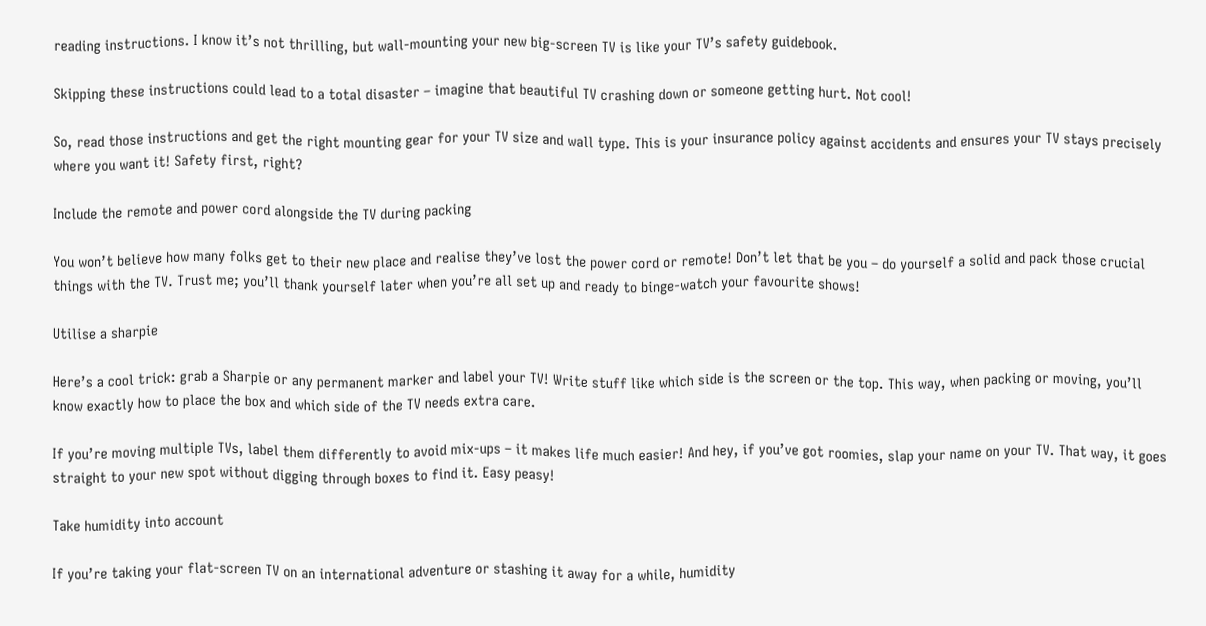reading instructions. I know it’s not thrilling, but wall-mounting your new big-screen TV is like your TV’s safety guidebook.

Skipping these instructions could lead to a total disaster – imagine that beautiful TV crashing down or someone getting hurt. Not cool!

So, read those instructions and get the right mounting gear for your TV size and wall type. This is your insurance policy against accidents and ensures your TV stays precisely where you want it! Safety first, right?

Include the remote and power cord alongside the TV during packing

You won’t believe how many folks get to their new place and realise they’ve lost the power cord or remote! Don’t let that be you – do yourself a solid and pack those crucial things with the TV. Trust me; you’ll thank yourself later when you’re all set up and ready to binge-watch your favourite shows!

Utilise a sharpie

Here’s a cool trick: grab a Sharpie or any permanent marker and label your TV! Write stuff like which side is the screen or the top. This way, when packing or moving, you’ll know exactly how to place the box and which side of the TV needs extra care.

If you’re moving multiple TVs, label them differently to avoid mix-ups – it makes life much easier! And hey, if you’ve got roomies, slap your name on your TV. That way, it goes straight to your new spot without digging through boxes to find it. Easy peasy!

Take humidity into account

If you’re taking your flat-screen TV on an international adventure or stashing it away for a while, humidity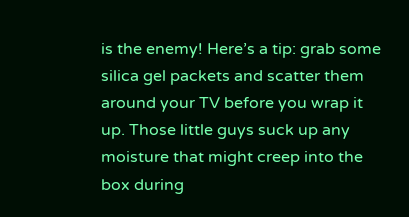is the enemy! Here’s a tip: grab some silica gel packets and scatter them around your TV before you wrap it up. Those little guys suck up any moisture that might creep into the box during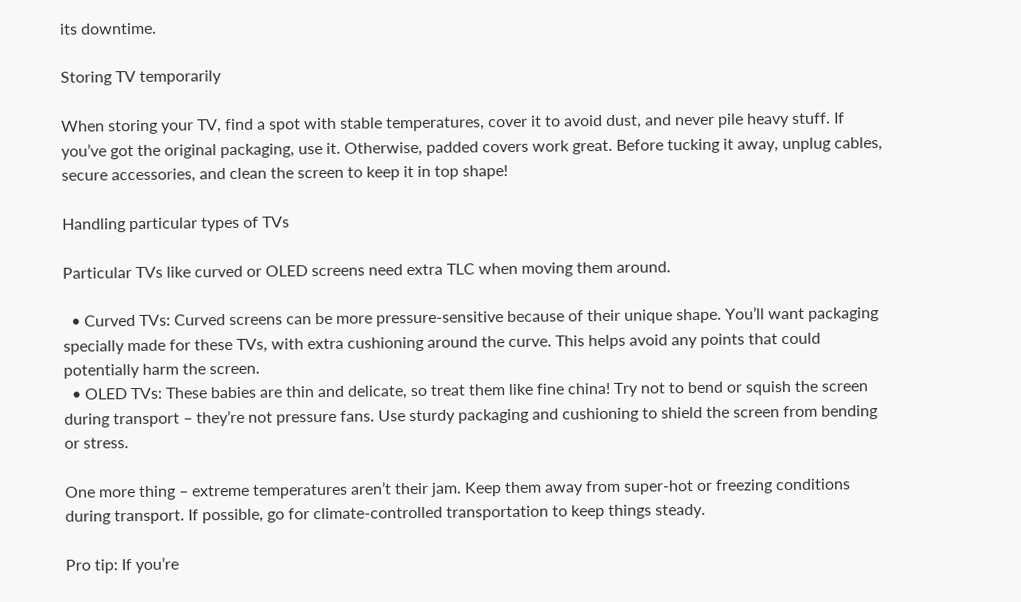its downtime.

Storing TV temporarily

When storing your TV, find a spot with stable temperatures, cover it to avoid dust, and never pile heavy stuff. If you’ve got the original packaging, use it. Otherwise, padded covers work great. Before tucking it away, unplug cables, secure accessories, and clean the screen to keep it in top shape!

Handling particular types of TVs

Particular TVs like curved or OLED screens need extra TLC when moving them around.

  • Curved TVs: Curved screens can be more pressure-sensitive because of their unique shape. You’ll want packaging specially made for these TVs, with extra cushioning around the curve. This helps avoid any points that could potentially harm the screen.
  • OLED TVs: These babies are thin and delicate, so treat them like fine china! Try not to bend or squish the screen during transport – they’re not pressure fans. Use sturdy packaging and cushioning to shield the screen from bending or stress.

One more thing – extreme temperatures aren’t their jam. Keep them away from super-hot or freezing conditions during transport. If possible, go for climate-controlled transportation to keep things steady.

Pro tip: If you’re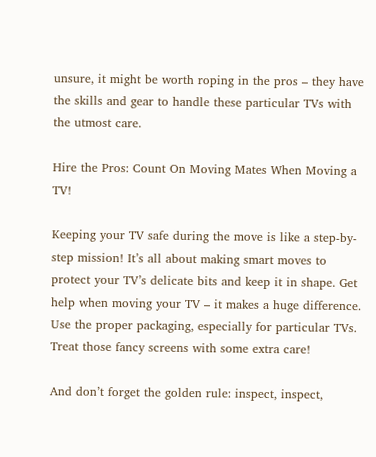unsure, it might be worth roping in the pros – they have the skills and gear to handle these particular TVs with the utmost care.

Hire the Pros: Count On Moving Mates When Moving a TV!

Keeping your TV safe during the move is like a step-by-step mission! It’s all about making smart moves to protect your TV’s delicate bits and keep it in shape. Get help when moving your TV – it makes a huge difference. Use the proper packaging, especially for particular TVs. Treat those fancy screens with some extra care!

And don’t forget the golden rule: inspect, inspect,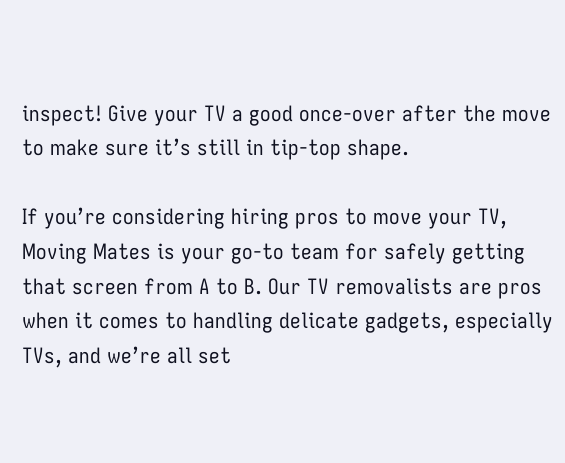inspect! Give your TV a good once-over after the move to make sure it’s still in tip-top shape.

If you’re considering hiring pros to move your TV, Moving Mates is your go-to team for safely getting that screen from A to B. Our TV removalists are pros when it comes to handling delicate gadgets, especially TVs, and we’re all set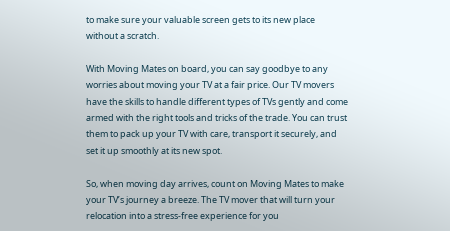to make sure your valuable screen gets to its new place without a scratch.

With Moving Mates on board, you can say goodbye to any worries about moving your TV at a fair price. Our TV movers have the skills to handle different types of TVs gently and come armed with the right tools and tricks of the trade. You can trust them to pack up your TV with care, transport it securely, and set it up smoothly at its new spot.

So, when moving day arrives, count on Moving Mates to make your TV’s journey a breeze. The TV mover that will turn your relocation into a stress-free experience for you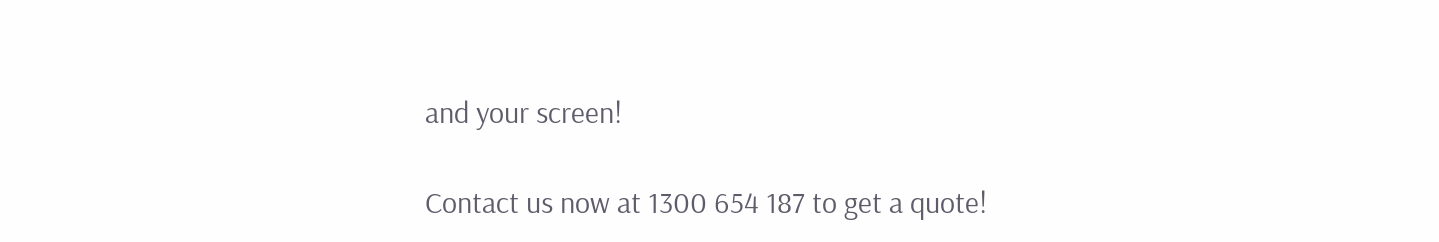and your screen!

Contact us now at 1300 654 187 to get a quote!